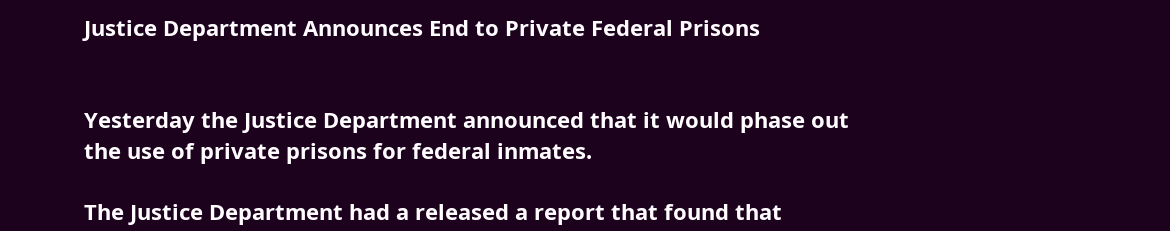Justice Department Announces End to Private Federal Prisons


Yesterday the Justice Department announced that it would phase out the use of private prisons for federal inmates.

The Justice Department had a released a report that found that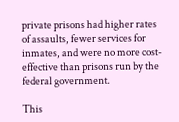private prisons had higher rates of assaults, fewer services for inmates, and were no more cost-effective than prisons run by the federal government.

This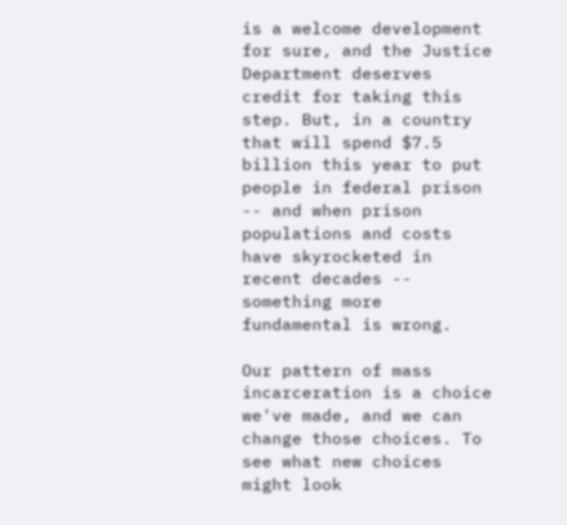is a welcome development for sure, and the Justice Department deserves credit for taking this step. But, in a country that will spend $7.5 billion this year to put people in federal prison -- and when prison populations and costs have skyrocketed in recent decades -- something more fundamental is wrong.

Our pattern of mass incarceration is a choice we've made, and we can change those choices. To see what new choices might look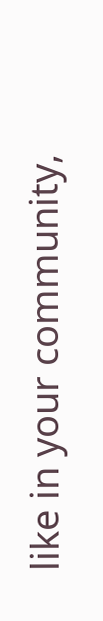like in your community,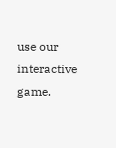use our interactive game.